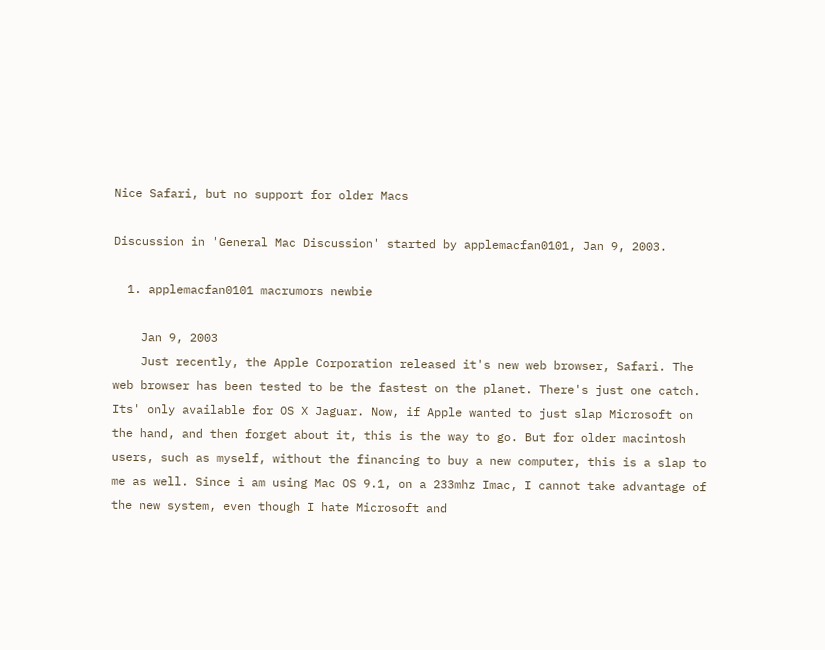Nice Safari, but no support for older Macs

Discussion in 'General Mac Discussion' started by applemacfan0101, Jan 9, 2003.

  1. applemacfan0101 macrumors newbie

    Jan 9, 2003
    Just recently, the Apple Corporation released it's new web browser, Safari. The web browser has been tested to be the fastest on the planet. There's just one catch. Its' only available for OS X Jaguar. Now, if Apple wanted to just slap Microsoft on the hand, and then forget about it, this is the way to go. But for older macintosh users, such as myself, without the financing to buy a new computer, this is a slap to me as well. Since i am using Mac OS 9.1, on a 233mhz Imac, I cannot take advantage of the new system, even though I hate Microsoft and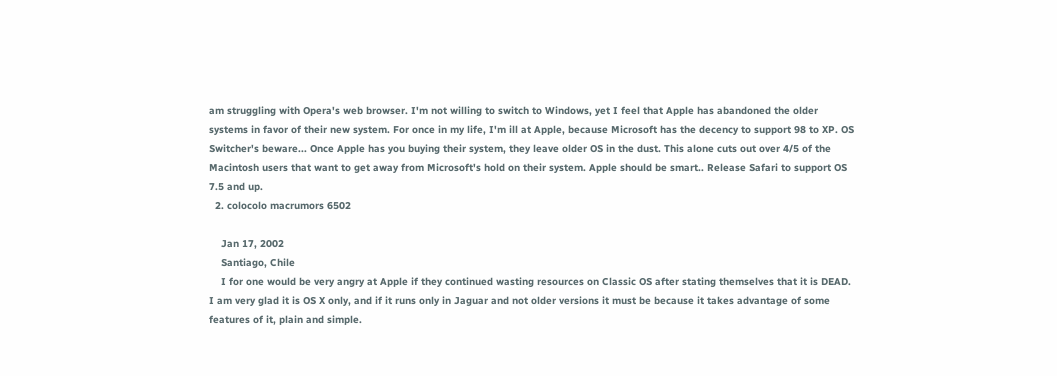am struggling with Opera's web browser. I'm not willing to switch to Windows, yet I feel that Apple has abandoned the older systems in favor of their new system. For once in my life, I'm ill at Apple, because Microsoft has the decency to support 98 to XP. OS Switcher's beware... Once Apple has you buying their system, they leave older OS in the dust. This alone cuts out over 4/5 of the Macintosh users that want to get away from Microsoft's hold on their system. Apple should be smart.. Release Safari to support OS 7.5 and up.
  2. colocolo macrumors 6502

    Jan 17, 2002
    Santiago, Chile
    I for one would be very angry at Apple if they continued wasting resources on Classic OS after stating themselves that it is DEAD. I am very glad it is OS X only, and if it runs only in Jaguar and not older versions it must be because it takes advantage of some features of it, plain and simple.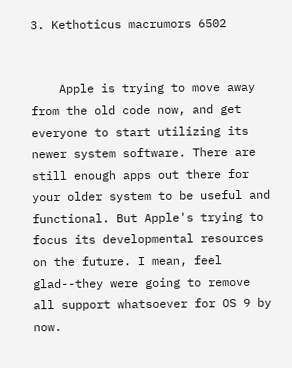3. Kethoticus macrumors 6502


    Apple is trying to move away from the old code now, and get everyone to start utilizing its newer system software. There are still enough apps out there for your older system to be useful and functional. But Apple's trying to focus its developmental resources on the future. I mean, feel glad--they were going to remove all support whatsoever for OS 9 by now.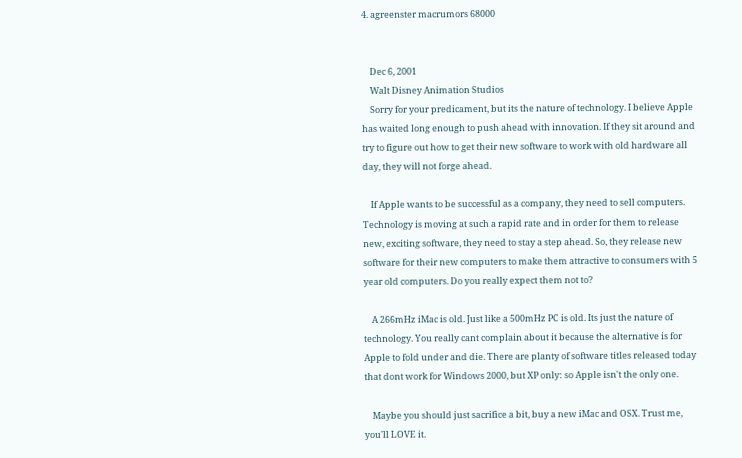4. agreenster macrumors 68000


    Dec 6, 2001
    Walt Disney Animation Studios
    Sorry for your predicament, but its the nature of technology. I believe Apple has waited long enough to push ahead with innovation. If they sit around and try to figure out how to get their new software to work with old hardware all day, they will not forge ahead.

    If Apple wants to be successful as a company, they need to sell computers. Technology is moving at such a rapid rate and in order for them to release new, exciting software, they need to stay a step ahead. So, they release new software for their new computers to make them attractive to consumers with 5 year old computers. Do you really expect them not to?

    A 266mHz iMac is old. Just like a 500mHz PC is old. Its just the nature of technology. You really cant complain about it because the alternative is for Apple to fold under and die. There are planty of software titles released today that dont work for Windows 2000, but XP only: so Apple isn't the only one.

    Maybe you should just sacrifice a bit, buy a new iMac and OSX. Trust me, you'll LOVE it.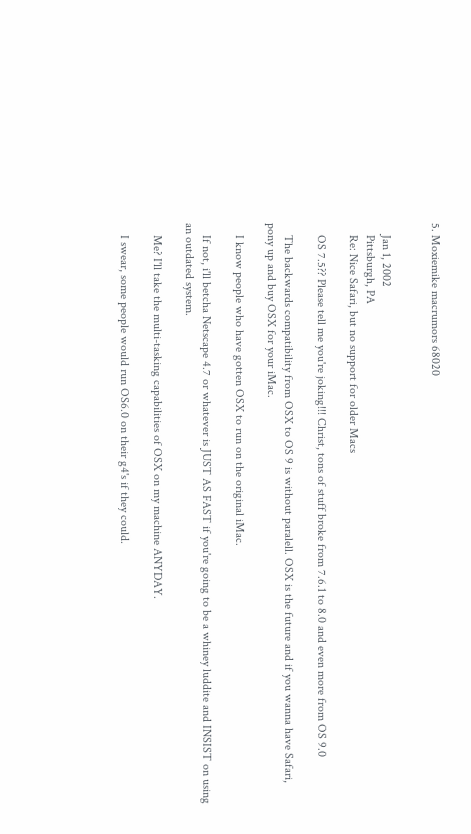5. Moxiemike macrumors 68020


    Jan 1, 2002
    Pittsburgh, PA
    Re: Nice Safari, but no support for older Macs

    OS 7.5?? Please tell me you're joking!!! Christ, tons of stuff broke from 7.6.1 to 8.0 and even more from OS 9.0

    The backwards compatibility from OSX to OS 9 is without paralell. OSX is the future and if you wanna have Safari, pony up and buy OSX for your iMac.

    I know people who have gotten OSX to run on the original iMac.

    If not, i'll betcha Netscape 4.7 or whatever is JUST AS FAST if you're going to be a whiney luddite and INSIST on using an outdated system.

    Me? I'll take the multi-tasking capabilities of OSX on my machine ANYDAY.

    I swear, some people would run OS6.0 on their g4's if they could.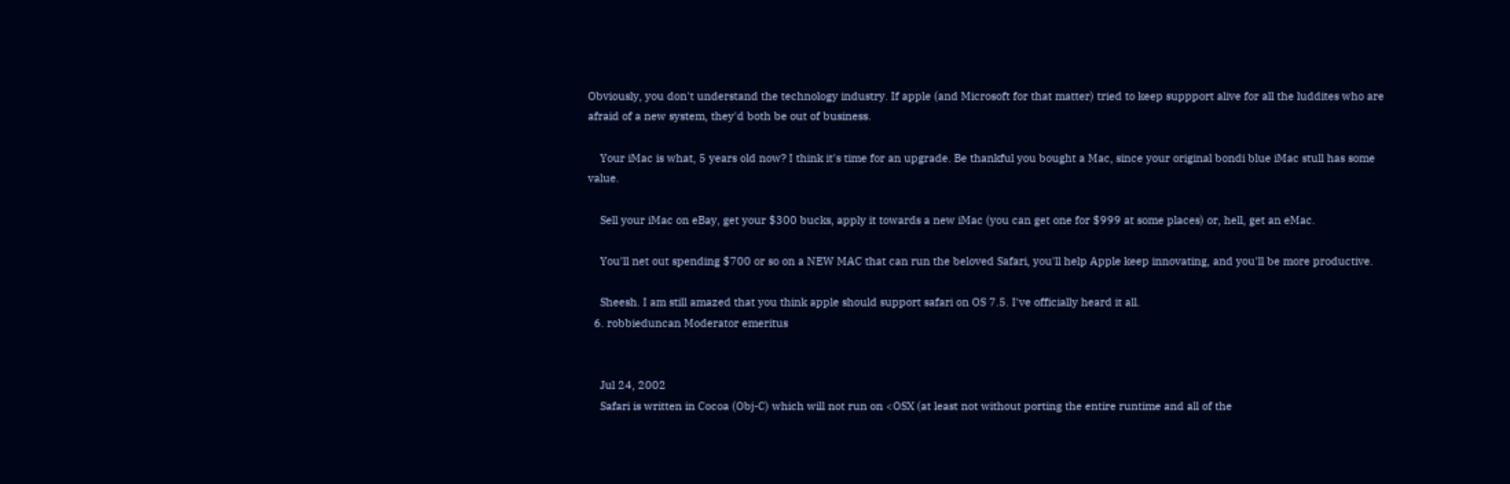Obviously, you don't understand the technology industry. If apple (and Microsoft for that matter) tried to keep suppport alive for all the luddites who are afraid of a new system, they'd both be out of business.

    Your iMac is what, 5 years old now? I think it's time for an upgrade. Be thankful you bought a Mac, since your original bondi blue iMac stull has some value.

    Sell your iMac on eBay, get your $300 bucks, apply it towards a new iMac (you can get one for $999 at some places) or, hell, get an eMac.

    You'll net out spending $700 or so on a NEW MAC that can run the beloved Safari, you'll help Apple keep innovating, and you'll be more productive.

    Sheesh. I am still amazed that you think apple should support safari on OS 7.5. I've officially heard it all.
  6. robbieduncan Moderator emeritus


    Jul 24, 2002
    Safari is written in Cocoa (Obj-C) which will not run on <OSX (at least not without porting the entire runtime and all of the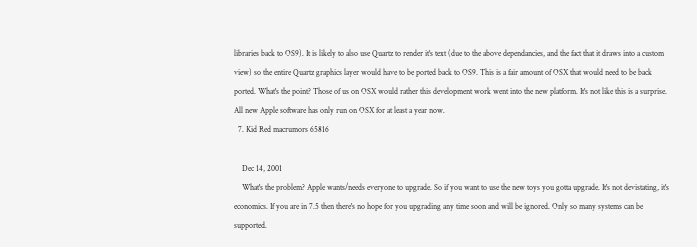libraries back to OS9). It is likely to also use Quartz to render it's text (due to the above dependancies, and the fact that it draws into a custom view) so the entire Quartz graphics layer would have to be ported back to OS9. This is a fair amount of OSX that would need to be back ported. What's the point? Those of us on OSX would rather this development work went into the new platform. It's not like this is a surprise. All new Apple software has only run on OSX for at least a year now.
  7. Kid Red macrumors 65816

    Dec 14, 2001
    What's the problem? Apple wants/needs everyone to upgrade. So if you want to use the new toys you gotta upgrade. It's not devistating, it's economics. If you are in 7.5 then there's no hope for you upgrading any time soon and will be ignored. Only so many systems can be supported.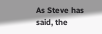As Steve has said, the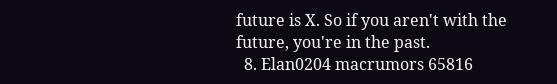future is X. So if you aren't with the future, you're in the past.
  8. Elan0204 macrumors 65816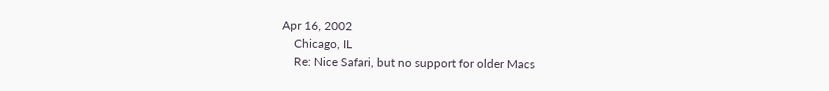Apr 16, 2002
    Chicago, IL
    Re: Nice Safari, but no support for older Macs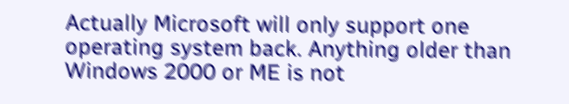Actually Microsoft will only support one operating system back. Anything older than Windows 2000 or ME is not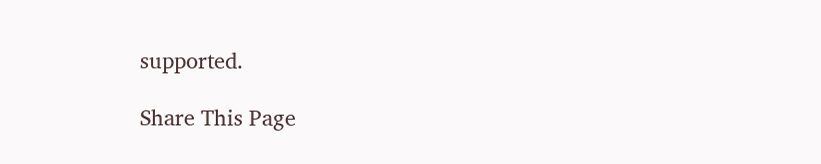supported.

Share This Page